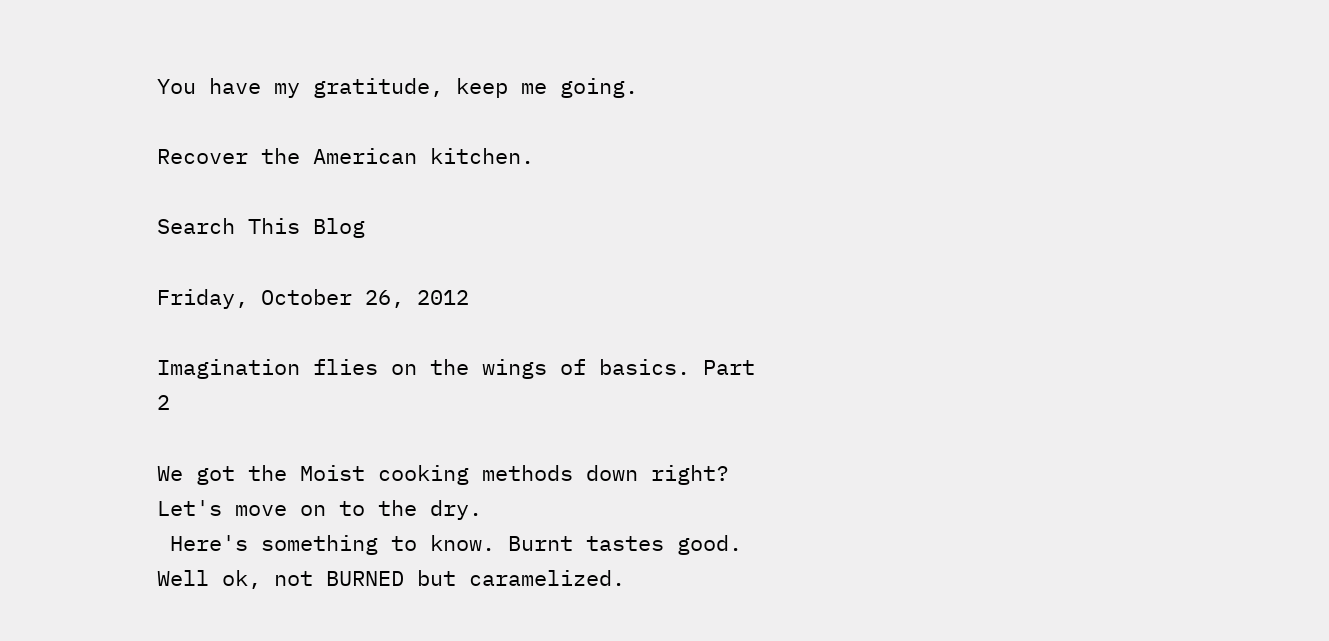You have my gratitude, keep me going.

Recover the American kitchen.

Search This Blog

Friday, October 26, 2012

Imagination flies on the wings of basics. Part 2

We got the Moist cooking methods down right? Let's move on to the dry.
 Here's something to know. Burnt tastes good. Well ok, not BURNED but caramelized.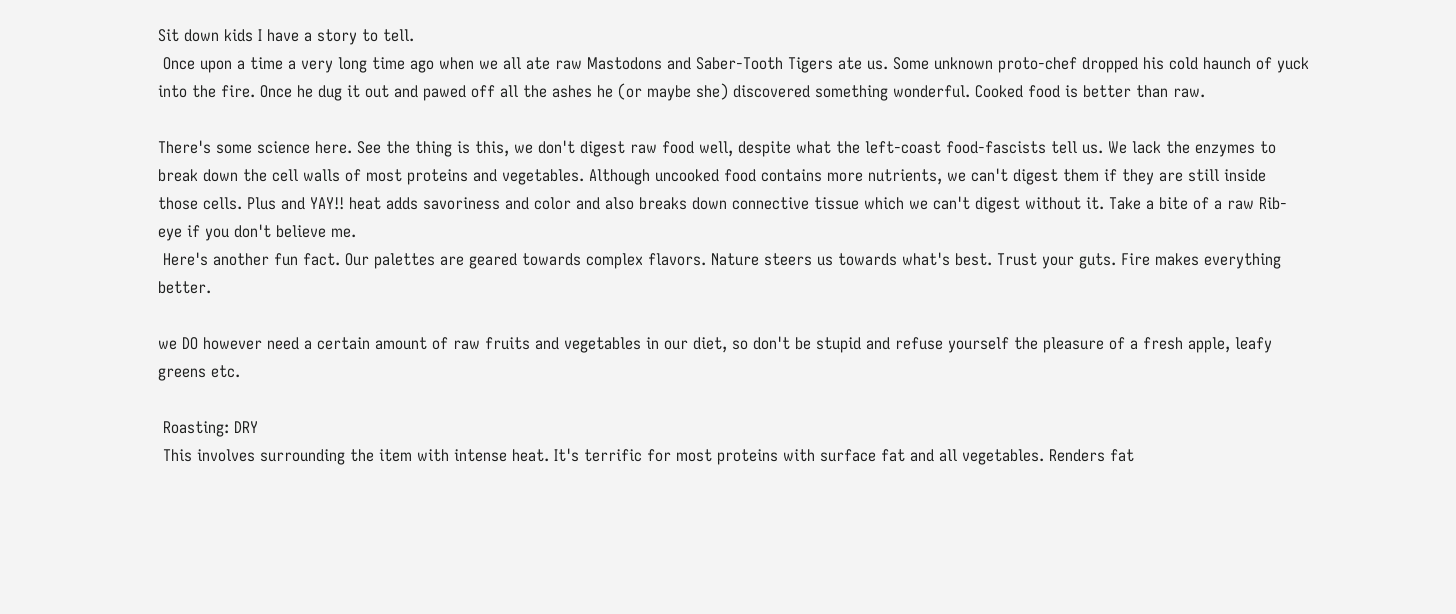Sit down kids I have a story to tell.
 Once upon a time a very long time ago when we all ate raw Mastodons and Saber-Tooth Tigers ate us. Some unknown proto-chef dropped his cold haunch of yuck into the fire. Once he dug it out and pawed off all the ashes he (or maybe she) discovered something wonderful. Cooked food is better than raw.

There's some science here. See the thing is this, we don't digest raw food well, despite what the left-coast food-fascists tell us. We lack the enzymes to break down the cell walls of most proteins and vegetables. Although uncooked food contains more nutrients, we can't digest them if they are still inside those cells. Plus and YAY!! heat adds savoriness and color and also breaks down connective tissue which we can't digest without it. Take a bite of a raw Rib-eye if you don't believe me.
 Here's another fun fact. Our palettes are geared towards complex flavors. Nature steers us towards what's best. Trust your guts. Fire makes everything better.

we DO however need a certain amount of raw fruits and vegetables in our diet, so don't be stupid and refuse yourself the pleasure of a fresh apple, leafy greens etc.

 Roasting: DRY
 This involves surrounding the item with intense heat. It's terrific for most proteins with surface fat and all vegetables. Renders fat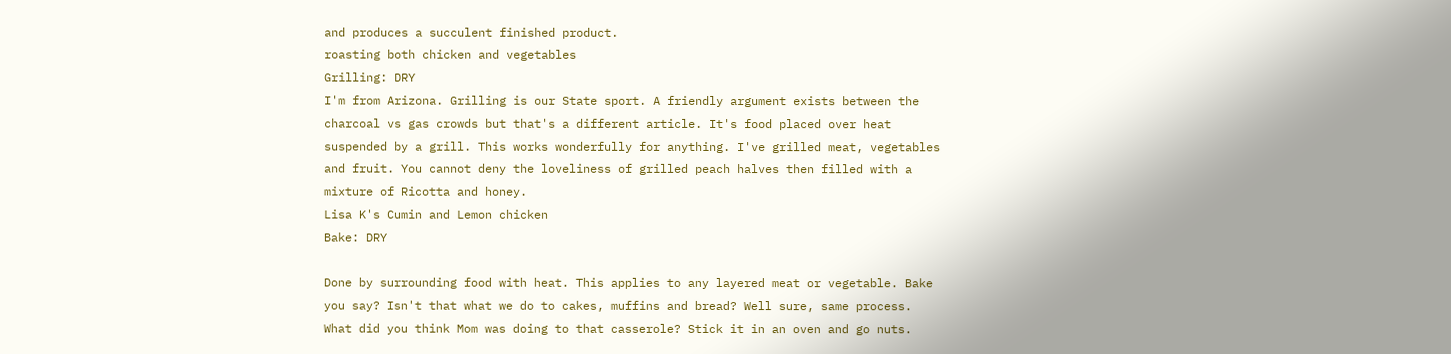and produces a succulent finished product.
roasting both chicken and vegetables
Grilling: DRY
I'm from Arizona. Grilling is our State sport. A friendly argument exists between the charcoal vs gas crowds but that's a different article. It's food placed over heat suspended by a grill. This works wonderfully for anything. I've grilled meat, vegetables and fruit. You cannot deny the loveliness of grilled peach halves then filled with a mixture of Ricotta and honey.
Lisa K's Cumin and Lemon chicken
Bake: DRY

Done by surrounding food with heat. This applies to any layered meat or vegetable. Bake you say? Isn't that what we do to cakes, muffins and bread? Well sure, same process. What did you think Mom was doing to that casserole? Stick it in an oven and go nuts.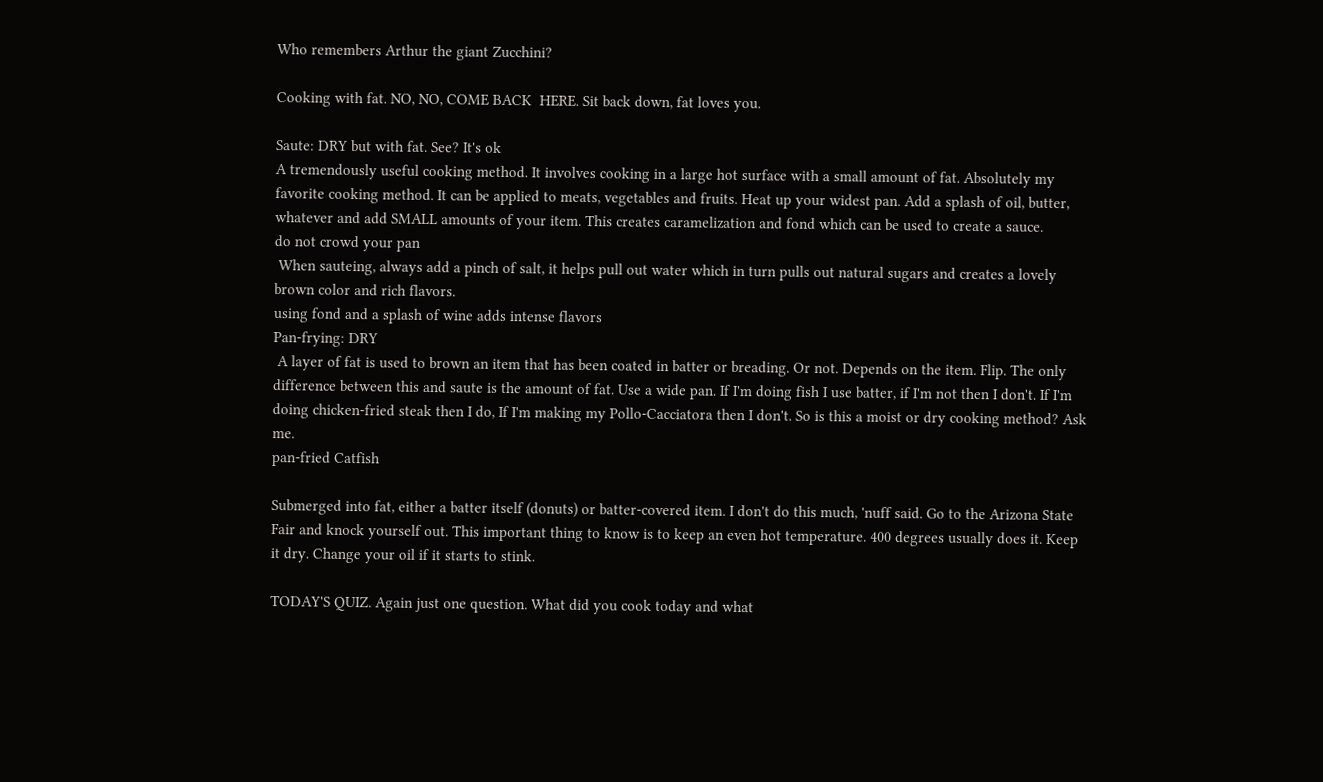Who remembers Arthur the giant Zucchini?

Cooking with fat. NO, NO, COME BACK  HERE. Sit back down, fat loves you.

Saute: DRY but with fat. See? It's ok
A tremendously useful cooking method. It involves cooking in a large hot surface with a small amount of fat. Absolutely my favorite cooking method. It can be applied to meats, vegetables and fruits. Heat up your widest pan. Add a splash of oil, butter, whatever and add SMALL amounts of your item. This creates caramelization and fond which can be used to create a sauce.
do not crowd your pan
 When sauteing, always add a pinch of salt, it helps pull out water which in turn pulls out natural sugars and creates a lovely brown color and rich flavors.
using fond and a splash of wine adds intense flavors
Pan-frying: DRY
 A layer of fat is used to brown an item that has been coated in batter or breading. Or not. Depends on the item. Flip. The only difference between this and saute is the amount of fat. Use a wide pan. If I'm doing fish I use batter, if I'm not then I don't. If I'm doing chicken-fried steak then I do, If I'm making my Pollo-Cacciatora then I don't. So is this a moist or dry cooking method? Ask me.
pan-fried Catfish

Submerged into fat, either a batter itself (donuts) or batter-covered item. I don't do this much, 'nuff said. Go to the Arizona State Fair and knock yourself out. This important thing to know is to keep an even hot temperature. 400 degrees usually does it. Keep it dry. Change your oil if it starts to stink.

TODAY'S QUIZ. Again just one question. What did you cook today and what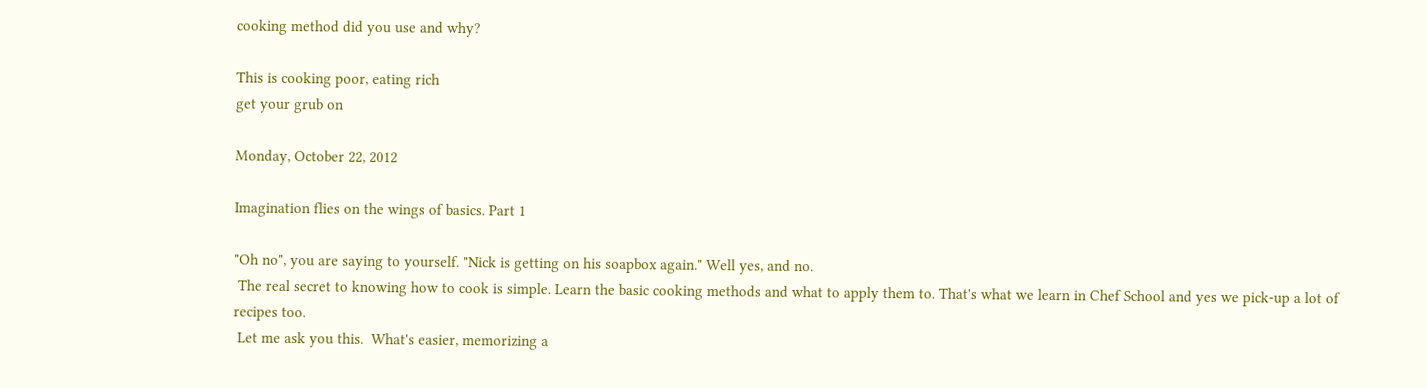cooking method did you use and why?

This is cooking poor, eating rich
get your grub on

Monday, October 22, 2012

Imagination flies on the wings of basics. Part 1

"Oh no", you are saying to yourself. "Nick is getting on his soapbox again." Well yes, and no.
 The real secret to knowing how to cook is simple. Learn the basic cooking methods and what to apply them to. That's what we learn in Chef School and yes we pick-up a lot of recipes too.
 Let me ask you this.  What's easier, memorizing a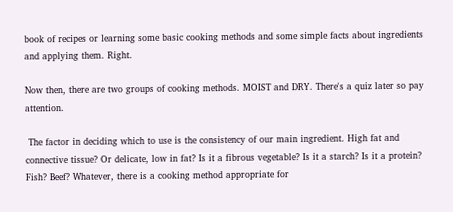book of recipes or learning some basic cooking methods and some simple facts about ingredients and applying them. Right.

Now then, there are two groups of cooking methods. MOIST and DRY. There's a quiz later so pay attention.

 The factor in deciding which to use is the consistency of our main ingredient. High fat and connective tissue? Or delicate, low in fat? Is it a fibrous vegetable? Is it a starch? Is it a protein? Fish? Beef? Whatever, there is a cooking method appropriate for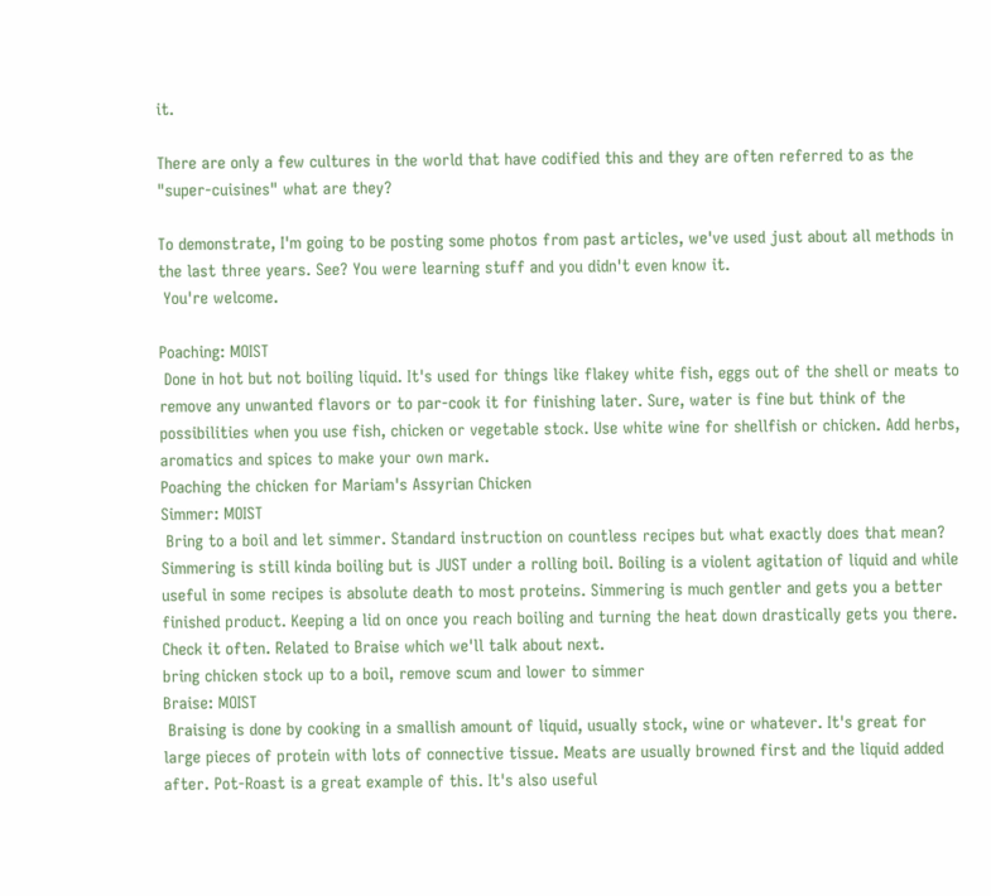it.

There are only a few cultures in the world that have codified this and they are often referred to as the "super-cuisines" what are they?

To demonstrate, I'm going to be posting some photos from past articles, we've used just about all methods in the last three years. See? You were learning stuff and you didn't even know it.
 You're welcome.

Poaching: MOIST
 Done in hot but not boiling liquid. It's used for things like flakey white fish, eggs out of the shell or meats to remove any unwanted flavors or to par-cook it for finishing later. Sure, water is fine but think of the possibilities when you use fish, chicken or vegetable stock. Use white wine for shellfish or chicken. Add herbs, aromatics and spices to make your own mark.
Poaching the chicken for Mariam's Assyrian Chicken
Simmer: MOIST
 Bring to a boil and let simmer. Standard instruction on countless recipes but what exactly does that mean? Simmering is still kinda boiling but is JUST under a rolling boil. Boiling is a violent agitation of liquid and while useful in some recipes is absolute death to most proteins. Simmering is much gentler and gets you a better finished product. Keeping a lid on once you reach boiling and turning the heat down drastically gets you there. Check it often. Related to Braise which we'll talk about next.
bring chicken stock up to a boil, remove scum and lower to simmer
Braise: MOIST
 Braising is done by cooking in a smallish amount of liquid, usually stock, wine or whatever. It's great for large pieces of protein with lots of connective tissue. Meats are usually browned first and the liquid added after. Pot-Roast is a great example of this. It's also useful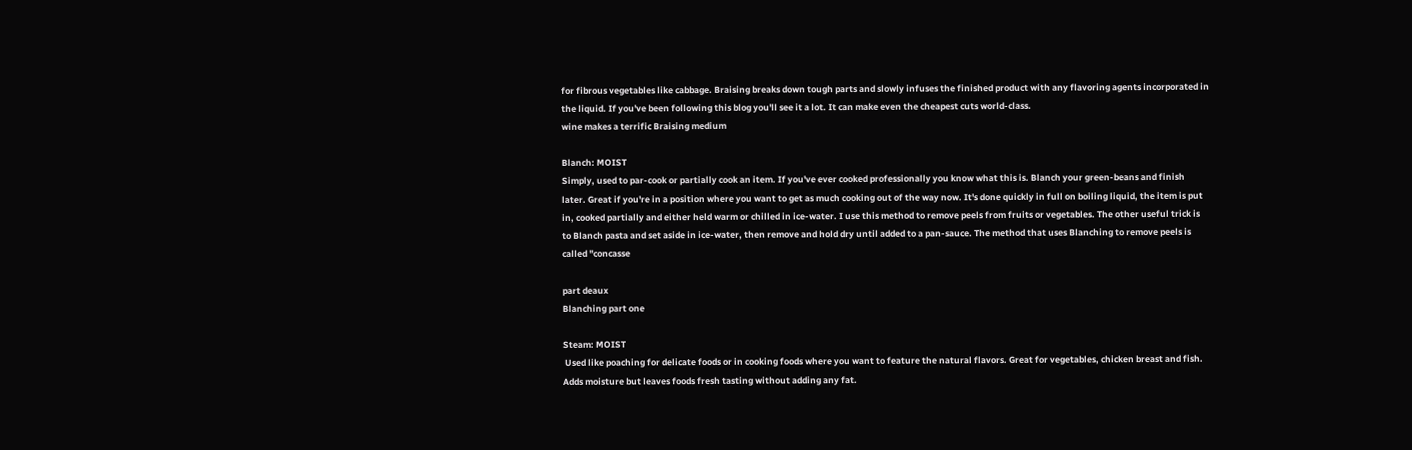for fibrous vegetables like cabbage. Braising breaks down tough parts and slowly infuses the finished product with any flavoring agents incorporated in the liquid. If you've been following this blog you'll see it a lot. It can make even the cheapest cuts world-class.
wine makes a terrific Braising medium

Blanch: MOIST
Simply, used to par-cook or partially cook an item. If you've ever cooked professionally you know what this is. Blanch your green-beans and finish later. Great if you're in a position where you want to get as much cooking out of the way now. It's done quickly in full on boiling liquid, the item is put in, cooked partially and either held warm or chilled in ice-water. I use this method to remove peels from fruits or vegetables. The other useful trick is to Blanch pasta and set aside in ice-water, then remove and hold dry until added to a pan-sauce. The method that uses Blanching to remove peels is called "concasse

part deaux
Blanching part one

Steam: MOIST
 Used like poaching for delicate foods or in cooking foods where you want to feature the natural flavors. Great for vegetables, chicken breast and fish. Adds moisture but leaves foods fresh tasting without adding any fat.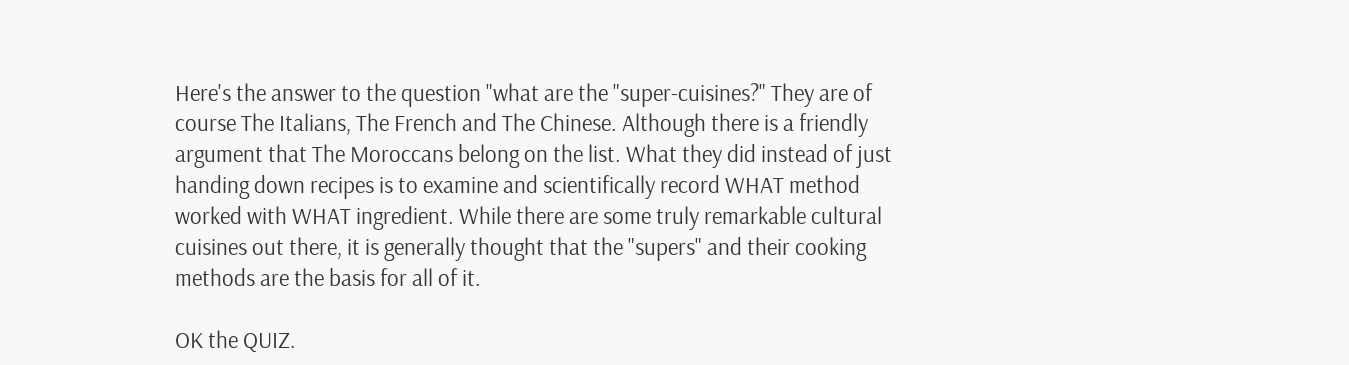Here's the answer to the question "what are the "super-cuisines?" They are of course The Italians, The French and The Chinese. Although there is a friendly argument that The Moroccans belong on the list. What they did instead of just handing down recipes is to examine and scientifically record WHAT method worked with WHAT ingredient. While there are some truly remarkable cultural cuisines out there, it is generally thought that the "supers" and their cooking methods are the basis for all of it.

OK the QUIZ.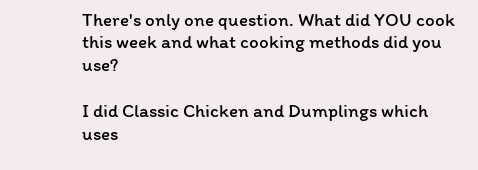There's only one question. What did YOU cook this week and what cooking methods did you use?

I did Classic Chicken and Dumplings which uses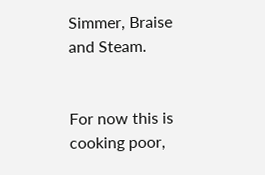Simmer, Braise and Steam.


For now this is cooking poor,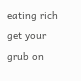eating rich
get your grub on